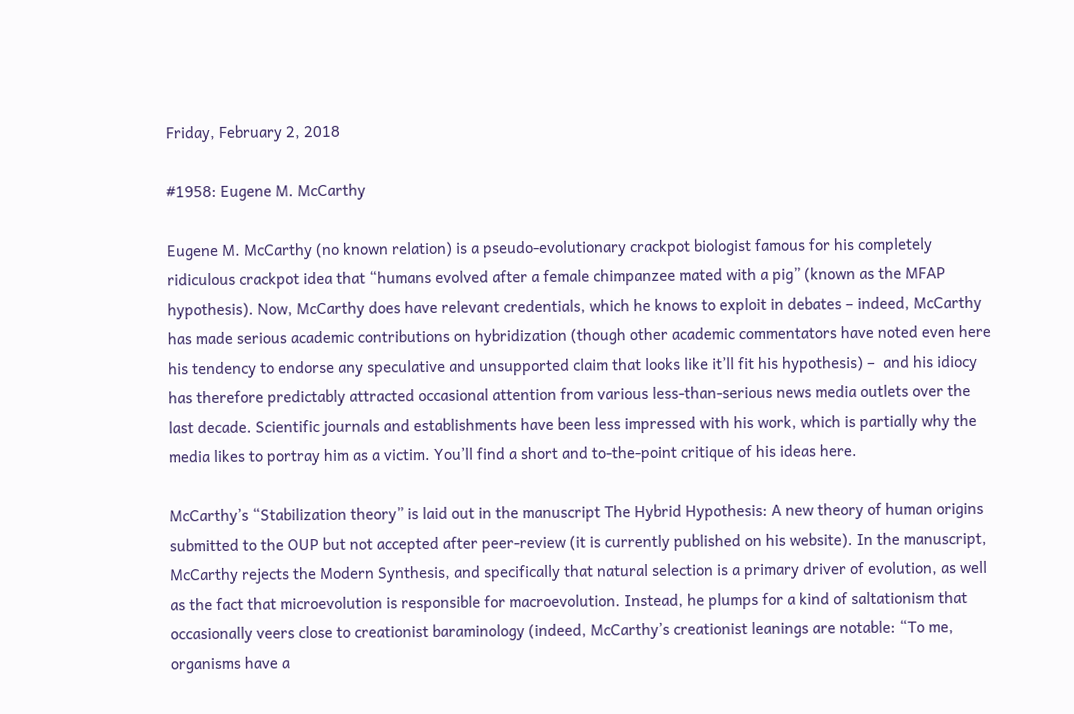Friday, February 2, 2018

#1958: Eugene M. McCarthy

Eugene M. McCarthy (no known relation) is a pseudo-evolutionary crackpot biologist famous for his completely ridiculous crackpot idea that “humans evolved after a female chimpanzee mated with a pig” (known as the MFAP hypothesis). Now, McCarthy does have relevant credentials, which he knows to exploit in debates – indeed, McCarthy has made serious academic contributions on hybridization (though other academic commentators have noted even here his tendency to endorse any speculative and unsupported claim that looks like it’ll fit his hypothesis) –  and his idiocy has therefore predictably attracted occasional attention from various less-than-serious news media outlets over the last decade. Scientific journals and establishments have been less impressed with his work, which is partially why the media likes to portray him as a victim. You’ll find a short and to-the-point critique of his ideas here.

McCarthy’s “Stabilization theory” is laid out in the manuscript The Hybrid Hypothesis: A new theory of human origins submitted to the OUP but not accepted after peer-review (it is currently published on his website). In the manuscript, McCarthy rejects the Modern Synthesis, and specifically that natural selection is a primary driver of evolution, as well as the fact that microevolution is responsible for macroevolution. Instead, he plumps for a kind of saltationism that occasionally veers close to creationist baraminology (indeed, McCarthy’s creationist leanings are notable: “To me, organisms have a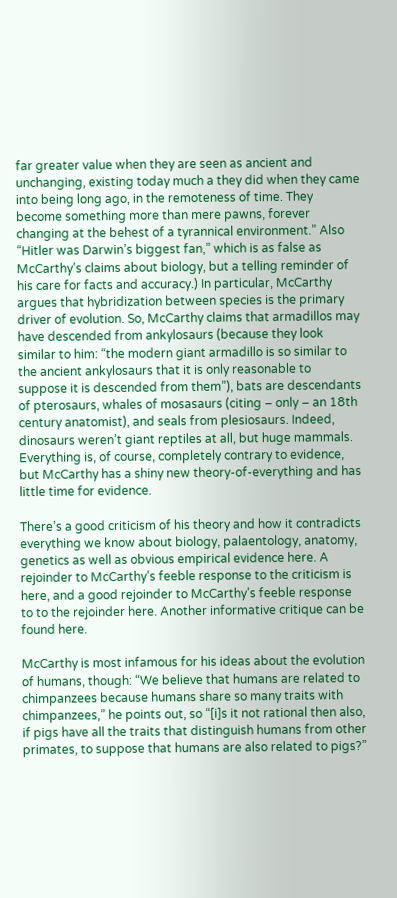far greater value when they are seen as ancient and unchanging, existing today much a they did when they came into being long ago, in the remoteness of time. They become something more than mere pawns, forever changing at the behest of a tyrannical environment.” Also “Hitler was Darwin’s biggest fan,” which is as false as McCarthy’s claims about biology, but a telling reminder of his care for facts and accuracy.) In particular, McCarthy argues that hybridization between species is the primary driver of evolution. So, McCarthy claims that armadillos may have descended from ankylosaurs (because they look similar to him: “the modern giant armadillo is so similar to the ancient ankylosaurs that it is only reasonable to suppose it is descended from them”), bats are descendants of pterosaurs, whales of mosasaurs (citing – only – an 18th century anatomist), and seals from plesiosaurs. Indeed, dinosaurs weren’t giant reptiles at all, but huge mammals. Everything is, of course, completely contrary to evidence, but McCarthy has a shiny new theory-of-everything and has little time for evidence.

There’s a good criticism of his theory and how it contradicts everything we know about biology, palaentology, anatomy, genetics as well as obvious empirical evidence here. A rejoinder to McCarthy’s feeble response to the criticism is here, and a good rejoinder to McCarthy’s feeble response to to the rejoinder here. Another informative critique can be found here.

McCarthy is most infamous for his ideas about the evolution of humans, though: “We believe that humans are related to chimpanzees because humans share so many traits with chimpanzees,” he points out, so “[i]s it not rational then also, if pigs have all the traits that distinguish humans from other primates, to suppose that humans are also related to pigs?”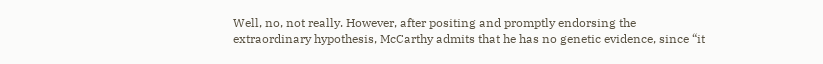Well, no, not really. However, after positing and promptly endorsing the extraordinary hypothesis, McCarthy admits that he has no genetic evidence, since “it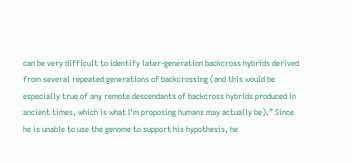can be very difficult to identify later-generation backcross hybrids derived from several repeated generations of backcrossing (and this would be especially true of any remote descendants of backcross hybrids produced in ancient times, which is what I'm proposing humans may actually be).” Since he is unable to use the genome to support his hypothesis, he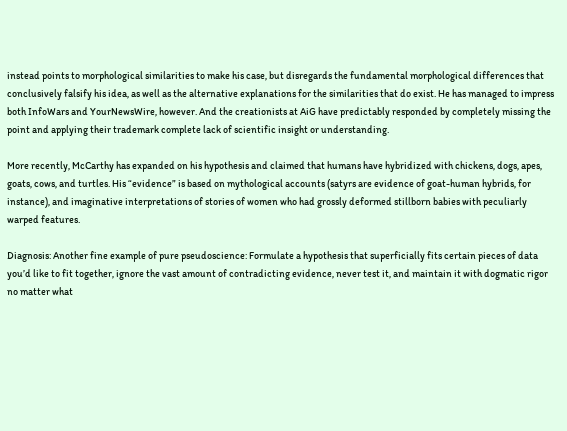instead points to morphological similarities to make his case, but disregards the fundamental morphological differences that conclusively falsify his idea, as well as the alternative explanations for the similarities that do exist. He has managed to impress both InfoWars and YourNewsWire, however. And the creationists at AiG have predictably responded by completely missing the point and applying their trademark complete lack of scientific insight or understanding.

More recently, McCarthy has expanded on his hypothesis and claimed that humans have hybridized with chickens, dogs, apes, goats, cows, and turtles. His “evidence” is based on mythological accounts (satyrs are evidence of goat-human hybrids, for instance), and imaginative interpretations of stories of women who had grossly deformed stillborn babies with peculiarly warped features.

Diagnosis: Another fine example of pure pseudoscience: Formulate a hypothesis that superficially fits certain pieces of data you’d like to fit together, ignore the vast amount of contradicting evidence, never test it, and maintain it with dogmatic rigor no matter what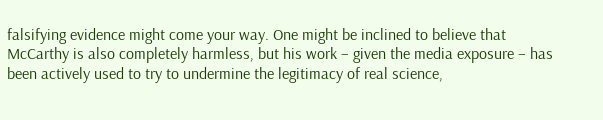falsifying evidence might come your way. One might be inclined to believe that McCarthy is also completely harmless, but his work – given the media exposure – has been actively used to try to undermine the legitimacy of real science,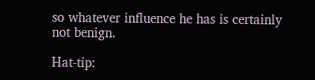so whatever influence he has is certainly not benign.

Hat-tip: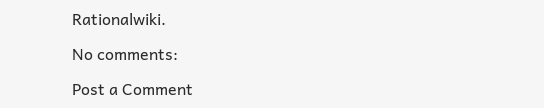Rationalwiki.

No comments:

Post a Comment